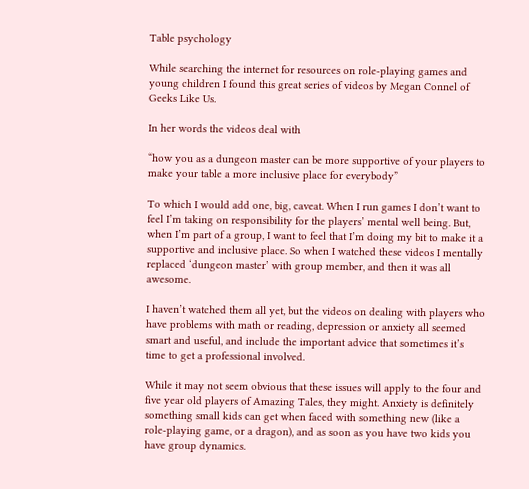Table psychology

While searching the internet for resources on role-playing games and young children I found this great series of videos by Megan Connel of Geeks Like Us.

In her words the videos deal with

“how you as a dungeon master can be more supportive of your players to make your table a more inclusive place for everybody”

To which I would add one, big, caveat. When I run games I don’t want to feel I’m taking on responsibility for the players’ mental well being. But, when I’m part of a group, I want to feel that I’m doing my bit to make it a supportive and inclusive place. So when I watched these videos I mentally replaced ‘dungeon master’ with group member, and then it was all awesome.

I haven’t watched them all yet, but the videos on dealing with players who have problems with math or reading, depression or anxiety all seemed smart and useful, and include the important advice that sometimes it’s time to get a professional involved.

While it may not seem obvious that these issues will apply to the four and five year old players of Amazing Tales, they might. Anxiety is definitely something small kids can get when faced with something new (like a role-playing game, or a dragon), and as soon as you have two kids you have group dynamics.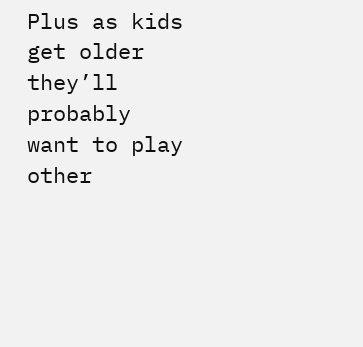Plus as kids get older they’ll probably want to play other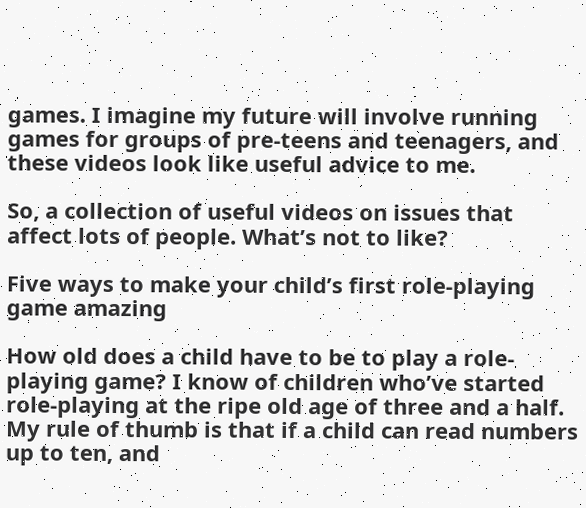games. I imagine my future will involve running games for groups of pre-teens and teenagers, and these videos look like useful advice to me.

So, a collection of useful videos on issues that affect lots of people. What’s not to like?

Five ways to make your child’s first role-playing game amazing

How old does a child have to be to play a role-playing game? I know of children who’ve started role-playing at the ripe old age of three and a half. My rule of thumb is that if a child can read numbers up to ten, and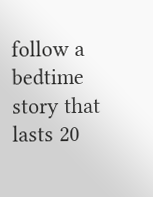follow a bedtime story that lasts 20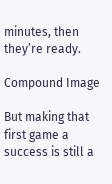minutes, then they’re ready.

Compound Image

But making that first game a success is still a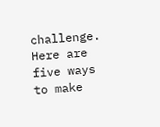challenge. Here are five ways to make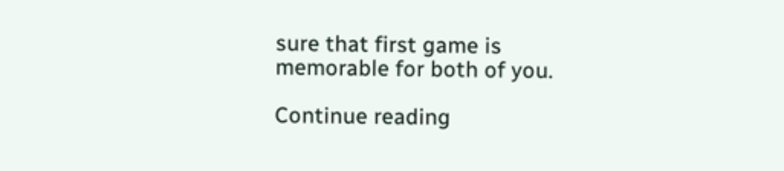sure that first game is memorable for both of you.

Continue reading